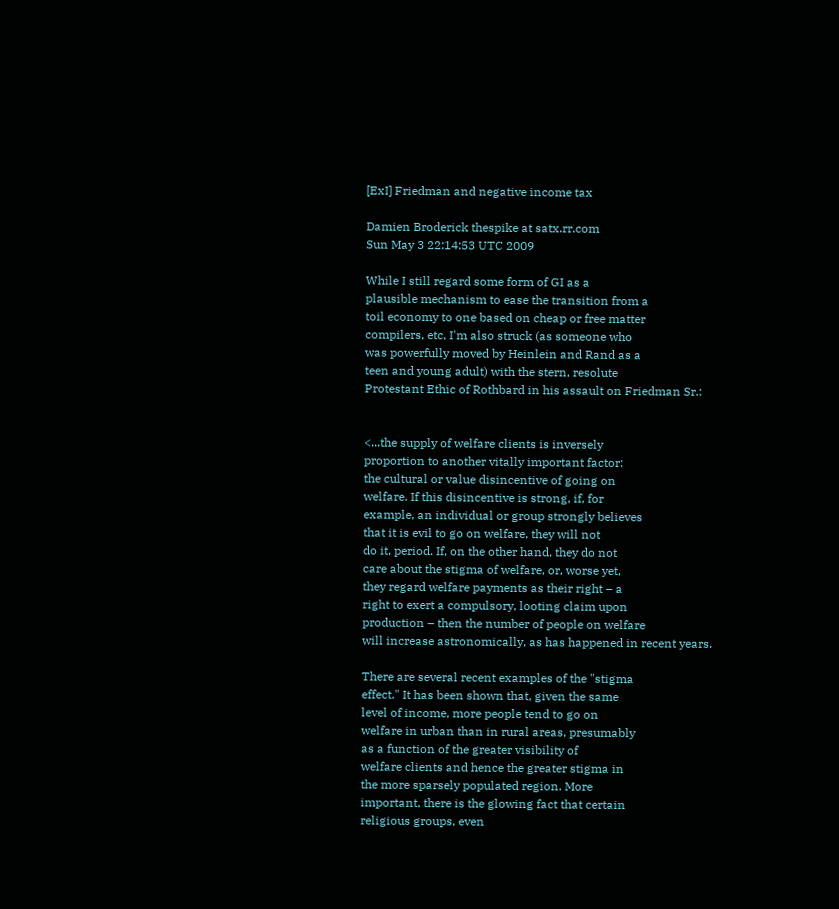[ExI] Friedman and negative income tax

Damien Broderick thespike at satx.rr.com
Sun May 3 22:14:53 UTC 2009

While I still regard some form of GI as a
plausible mechanism to ease the transition from a
toil economy to one based on cheap or free matter
compilers, etc, I'm also struck (as someone who
was powerfully moved by Heinlein and Rand as a
teen and young adult) with the stern, resolute
Protestant Ethic of Rothbard in his assault on Friedman Sr.:


<...the supply of welfare clients is inversely
proportion to another vitally important factor:
the cultural or value disincentive of going on
welfare. If this disincentive is strong, if, for
example, an individual or group strongly believes
that it is evil to go on welfare, they will not
do it, period. If, on the other hand, they do not
care about the stigma of welfare, or, worse yet,
they regard welfare payments as their right – a
right to exert a compulsory, looting claim upon
production – then the number of people on welfare
will increase astronomically, as has happened in recent years.

There are several recent examples of the "stigma
effect." It has been shown that, given the same
level of income, more people tend to go on
welfare in urban than in rural areas, presumably
as a function of the greater visibility of
welfare clients and hence the greater stigma in
the more sparsely populated region. More
important, there is the glowing fact that certain
religious groups, even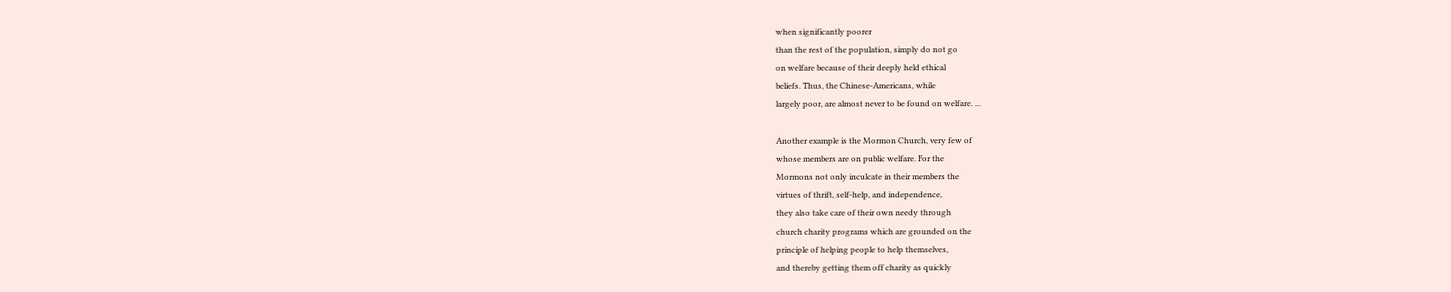when significantly poorer
than the rest of the population, simply do not go
on welfare because of their deeply held ethical
beliefs. Thus, the Chinese-Americans, while
largely poor, are almost never to be found on welfare. ...

Another example is the Mormon Church, very few of
whose members are on public welfare. For the
Mormons not only inculcate in their members the
virtues of thrift, self-help, and independence,
they also take care of their own needy through
church charity programs which are grounded on the
principle of helping people to help themselves,
and thereby getting them off charity as quickly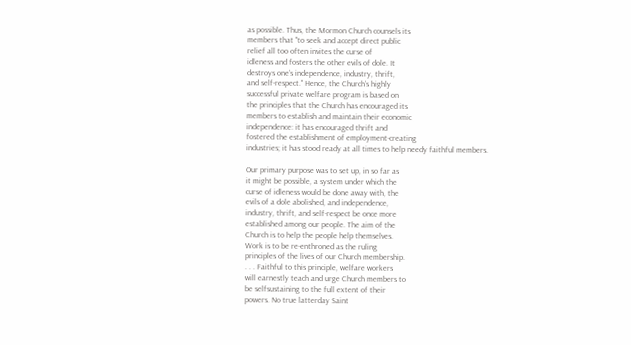as possible. Thus, the Mormon Church counsels its
members that "to seek and accept direct public
relief all too often invites the curse of
idleness and fosters the other evils of dole. It
destroys one’s independence, industry, thrift,
and self-respect." Hence, the Church’s highly
successful private welfare program is based on
the principles that the Church has encouraged its
members to establish and maintain their economic
independence: it has encouraged thrift and
fostered the establishment of employment-creating
industries; it has stood ready at all times to help needy faithful members.

Our primary purpose was to set up, in so far as
it might be possible, a system under which the
curse of idleness would be done away with, the
evils of a dole abolished, and independence,
industry, thrift, and self-respect be once more
established among our people. The aim of the
Church is to help the people help themselves.
Work is to be re-enthroned as the ruling
principles of the lives of our Church membership.
. . . Faithful to this principle, welfare workers
will earnestly teach and urge Church members to
be selfsustaining to the full extent of their
powers. No true latterday Saint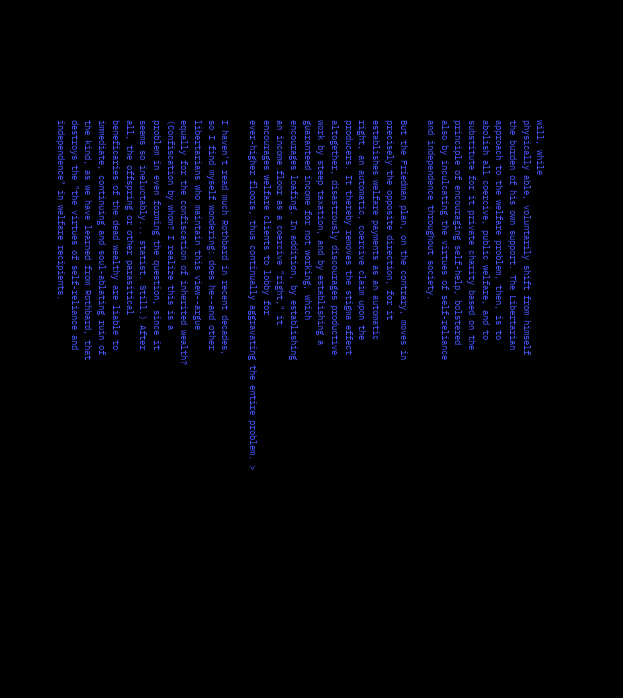will, while
physically able, voluntarily shift from himself
the burden of his own support. The Libertarian
approach to the welfare problem, then, is to
abolish all coercive, public welfare, and to
substitute for it private charity based on the
principle of encouraging self-help, bolstered
also by inculcating the virtues of self-reliance
and independence throughout society.

But the Friedman plan, on the contrary, moves in
precisely the opposite direction, for it
establishes welfare payments as an automatic
right, an automatic, coercive claim upon the
producers. It thereby removes the stigma effect
altogether, disastrously discourages productive
work by steep taxation, and by establishing a
guaranteed income for not working, which
encourages loafing. In addition, by establishing
an income floor as a coercive "right," it
encourages welfare clients to lobby for
ever-higher floors, thus continually aggravating the entire problem. >

I haven't read much Rothbard in recent decades,
so I find myself wondering: does he--and other
libertarians who maintain this view--argue
equally for the confiscation of inherited wealth?
(Confiscation by whom? I realize this is a
problem in even forming the question, since it
seems so ineluctably... statist. Still.) After
all, the offspring or other parasitical
beneficaries of the dead wealthy are liable to
immediate, continuing and soul-ablating ruin of
the kind, as we have learned from Rothbard, that
destroys the "the virtues of self-reliance and
independence" in welfare recipients.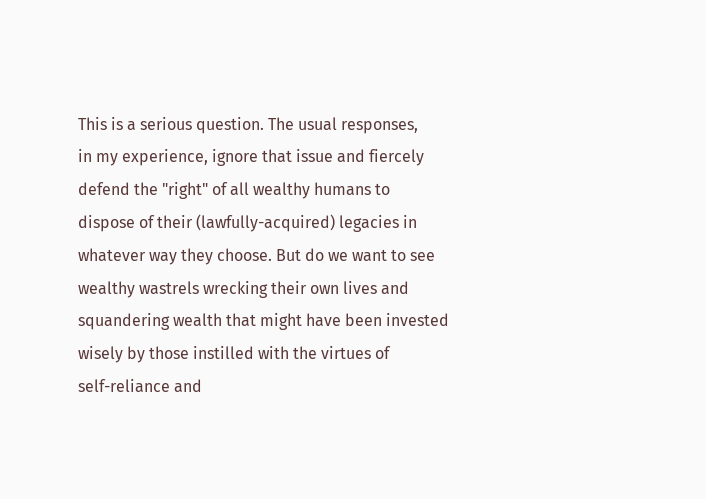This is a serious question. The usual responses,
in my experience, ignore that issue and fiercely
defend the "right" of all wealthy humans to
dispose of their (lawfully-acquired) legacies in
whatever way they choose. But do we want to see
wealthy wastrels wrecking their own lives and
squandering wealth that might have been invested
wisely by those instilled with the virtues of
self-reliance and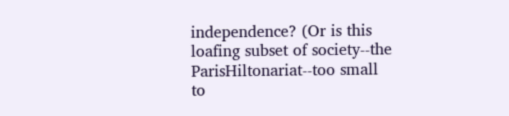independence? (Or is this
loafing subset of society--the
ParisHiltonariat--too small to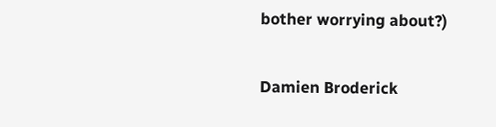bother worrying about?)

Damien Broderick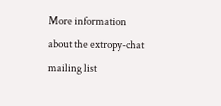More information about the extropy-chat mailing list